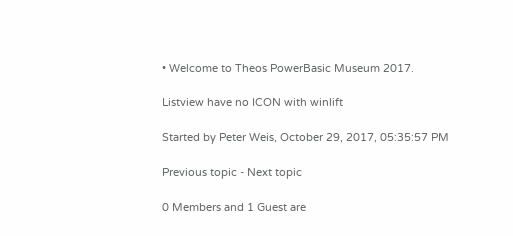• Welcome to Theos PowerBasic Museum 2017.

Listview have no ICON with winlift

Started by Peter Weis, October 29, 2017, 05:35:57 PM

Previous topic - Next topic

0 Members and 1 Guest are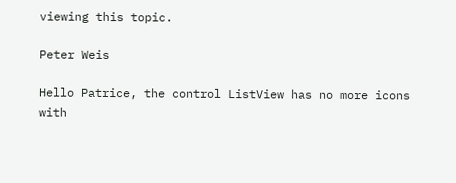viewing this topic.

Peter Weis

Hello Patrice, the control ListView has no more icons with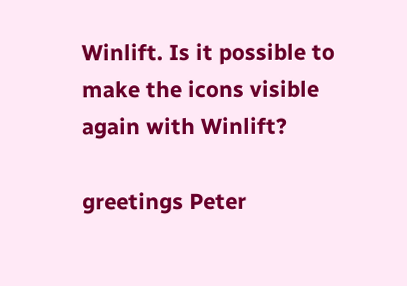Winlift. Is it possible to make the icons visible again with Winlift?

greetings Peter